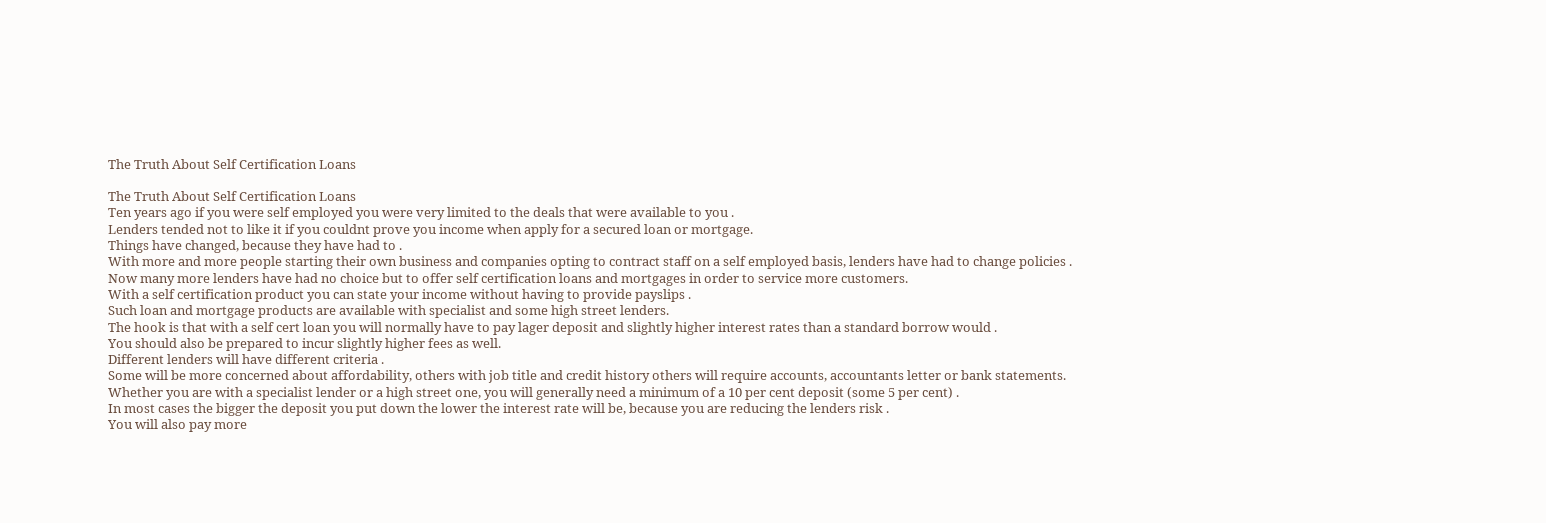The Truth About Self Certification Loans

The Truth About Self Certification Loans
Ten years ago if you were self employed you were very limited to the deals that were available to you .
Lenders tended not to like it if you couldnt prove you income when apply for a secured loan or mortgage.
Things have changed, because they have had to .
With more and more people starting their own business and companies opting to contract staff on a self employed basis, lenders have had to change policies .
Now many more lenders have had no choice but to offer self certification loans and mortgages in order to service more customers.
With a self certification product you can state your income without having to provide payslips .
Such loan and mortgage products are available with specialist and some high street lenders.
The hook is that with a self cert loan you will normally have to pay lager deposit and slightly higher interest rates than a standard borrow would .
You should also be prepared to incur slightly higher fees as well.
Different lenders will have different criteria .
Some will be more concerned about affordability, others with job title and credit history others will require accounts, accountants letter or bank statements.
Whether you are with a specialist lender or a high street one, you will generally need a minimum of a 10 per cent deposit (some 5 per cent) .
In most cases the bigger the deposit you put down the lower the interest rate will be, because you are reducing the lenders risk .
You will also pay more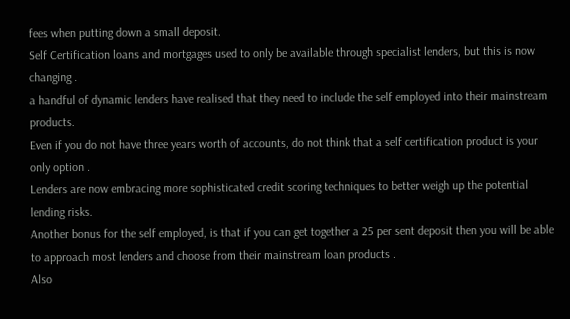fees when putting down a small deposit.
Self Certification loans and mortgages used to only be available through specialist lenders, but this is now changing .
a handful of dynamic lenders have realised that they need to include the self employed into their mainstream products.
Even if you do not have three years worth of accounts, do not think that a self certification product is your only option .
Lenders are now embracing more sophisticated credit scoring techniques to better weigh up the potential lending risks.
Another bonus for the self employed, is that if you can get together a 25 per sent deposit then you will be able to approach most lenders and choose from their mainstream loan products .
Also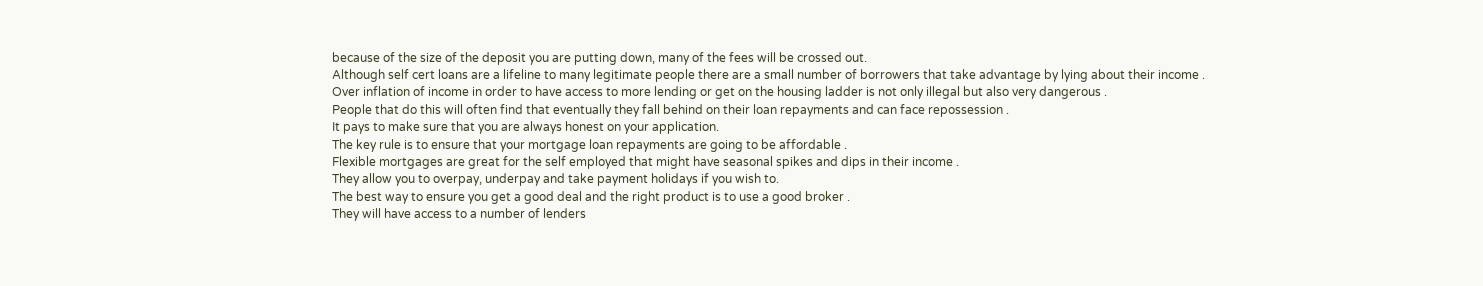because of the size of the deposit you are putting down, many of the fees will be crossed out.
Although self cert loans are a lifeline to many legitimate people there are a small number of borrowers that take advantage by lying about their income .
Over inflation of income in order to have access to more lending or get on the housing ladder is not only illegal but also very dangerous .
People that do this will often find that eventually they fall behind on their loan repayments and can face repossession .
It pays to make sure that you are always honest on your application.
The key rule is to ensure that your mortgage loan repayments are going to be affordable .
Flexible mortgages are great for the self employed that might have seasonal spikes and dips in their income .
They allow you to overpay, underpay and take payment holidays if you wish to.
The best way to ensure you get a good deal and the right product is to use a good broker .
They will have access to a number of lenders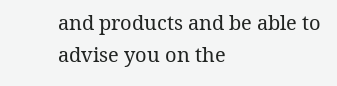and products and be able to advise you on the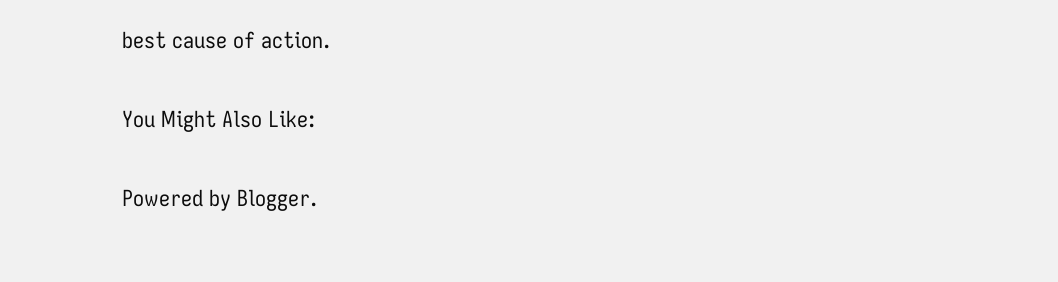best cause of action.

You Might Also Like:

Powered by Blogger.